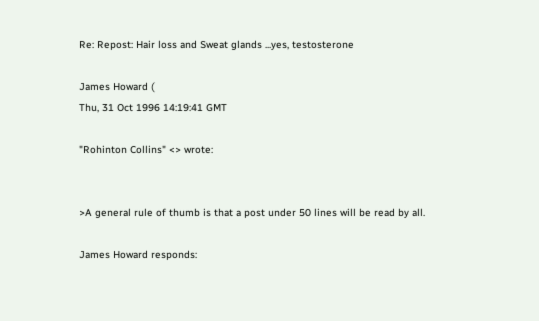Re: Repost: Hair loss and Sweat glands ...yes, testosterone

James Howard (
Thu, 31 Oct 1996 14:19:41 GMT

"Rohinton Collins" <> wrote:


>A general rule of thumb is that a post under 50 lines will be read by all.

James Howard responds: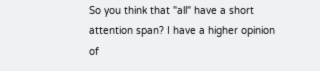So you think that "all" have a short attention span? I have a higher opinion of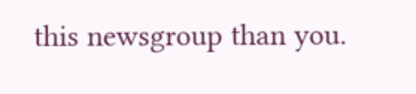this newsgroup than you.